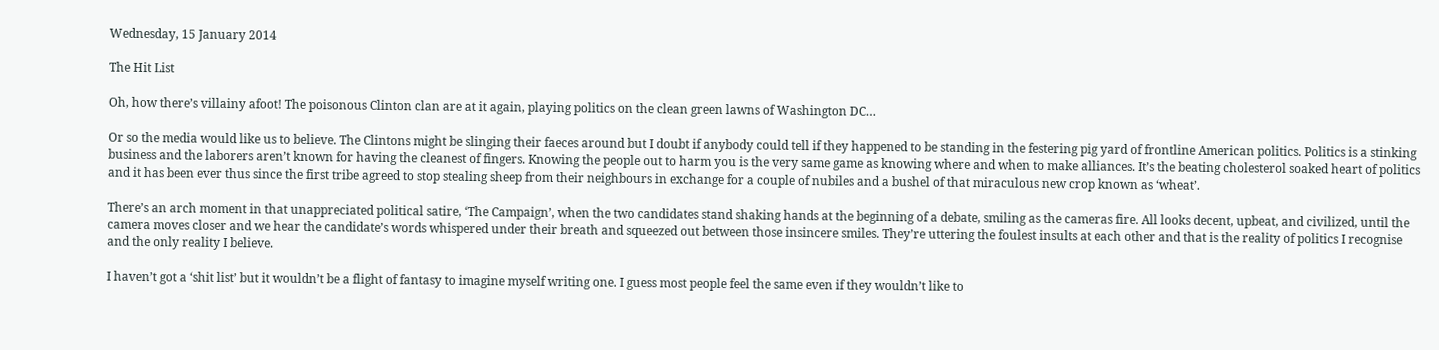Wednesday, 15 January 2014

The Hit List

Oh, how there’s villainy afoot! The poisonous Clinton clan are at it again, playing politics on the clean green lawns of Washington DC…

Or so the media would like us to believe. The Clintons might be slinging their faeces around but I doubt if anybody could tell if they happened to be standing in the festering pig yard of frontline American politics. Politics is a stinking business and the laborers aren’t known for having the cleanest of fingers. Knowing the people out to harm you is the very same game as knowing where and when to make alliances. It’s the beating cholesterol soaked heart of politics and it has been ever thus since the first tribe agreed to stop stealing sheep from their neighbours in exchange for a couple of nubiles and a bushel of that miraculous new crop known as ‘wheat’.

There’s an arch moment in that unappreciated political satire, ‘The Campaign’, when the two candidates stand shaking hands at the beginning of a debate, smiling as the cameras fire. All looks decent, upbeat, and civilized, until the camera moves closer and we hear the candidate’s words whispered under their breath and squeezed out between those insincere smiles. They’re uttering the foulest insults at each other and that is the reality of politics I recognise and the only reality I believe.

I haven’t got a ‘shit list’ but it wouldn’t be a flight of fantasy to imagine myself writing one. I guess most people feel the same even if they wouldn’t like to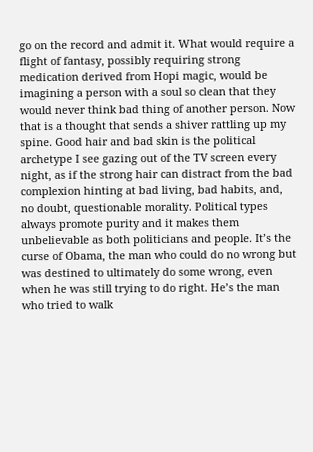go on the record and admit it. What would require a flight of fantasy, possibly requiring strong medication derived from Hopi magic, would be imagining a person with a soul so clean that they would never think bad thing of another person. Now that is a thought that sends a shiver rattling up my spine. Good hair and bad skin is the political archetype I see gazing out of the TV screen every night, as if the strong hair can distract from the bad complexion hinting at bad living, bad habits, and, no doubt, questionable morality. Political types always promote purity and it makes them unbelievable as both politicians and people. It’s the curse of Obama, the man who could do no wrong but was destined to ultimately do some wrong, even when he was still trying to do right. He’s the man who tried to walk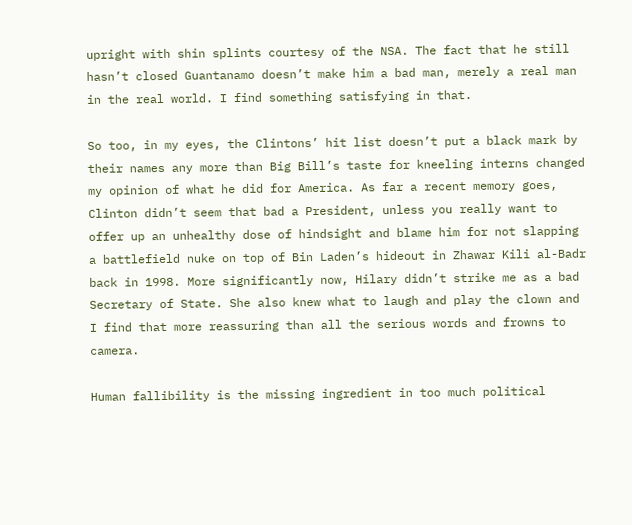upright with shin splints courtesy of the NSA. The fact that he still hasn’t closed Guantanamo doesn’t make him a bad man, merely a real man in the real world. I find something satisfying in that.

So too, in my eyes, the Clintons’ hit list doesn’t put a black mark by their names any more than Big Bill’s taste for kneeling interns changed my opinion of what he did for America. As far a recent memory goes, Clinton didn’t seem that bad a President, unless you really want to offer up an unhealthy dose of hindsight and blame him for not slapping a battlefield nuke on top of Bin Laden’s hideout in Zhawar Kili al-Badr back in 1998. More significantly now, Hilary didn’t strike me as a bad Secretary of State. She also knew what to laugh and play the clown and I find that more reassuring than all the serious words and frowns to camera.

Human fallibility is the missing ingredient in too much political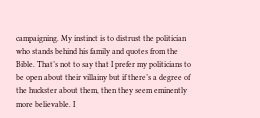campaigning. My instinct is to distrust the politician who stands behind his family and quotes from the Bible. That’s not to say that I prefer my politicians to be open about their villainy but if there’s a degree of the huckster about them, then they seem eminently more believable. I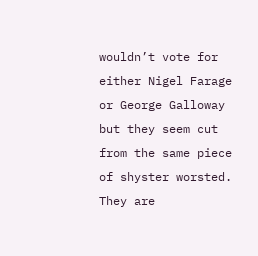wouldn’t vote for either Nigel Farage or George Galloway but they seem cut from the same piece of shyster worsted. They are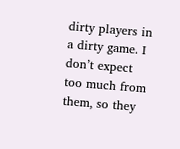dirty players in a dirty game. I don’t expect too much from them, so they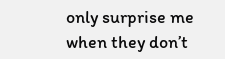only surprise me when they don’t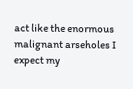act like the enormous malignant arseholes I expect my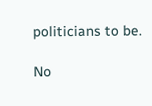politicians to be.

No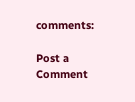comments:

Post a Comment